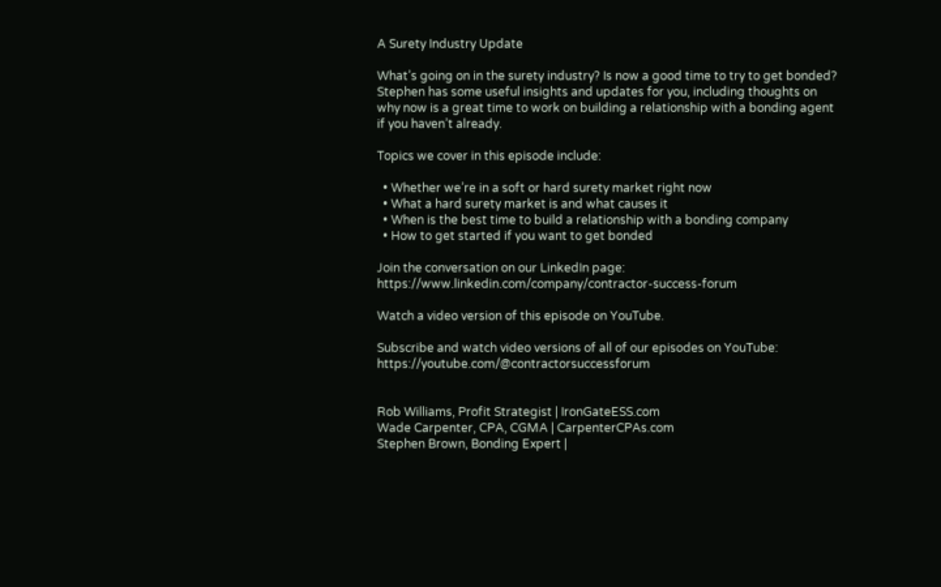A Surety Industry Update

What’s going on in the surety industry? Is now a good time to try to get bonded? Stephen has some useful insights and updates for you, including thoughts on why now is a great time to work on building a relationship with a bonding agent if you haven’t already.

Topics we cover in this episode include:

  • Whether we’re in a soft or hard surety market right now
  • What a hard surety market is and what causes it
  • When is the best time to build a relationship with a bonding company
  • How to get started if you want to get bonded

Join the conversation on our LinkedIn page: https://www.linkedin.com/company/contractor-success-forum

Watch a video version of this episode on YouTube.

Subscribe and watch video versions of all of our episodes on YouTube: https://youtube.com/@contractorsuccessforum


Rob Williams, Profit Strategist | IronGateESS.com
Wade Carpenter, CPA, CGMA | CarpenterCPAs.com
Stephen Brown, Bonding Expert |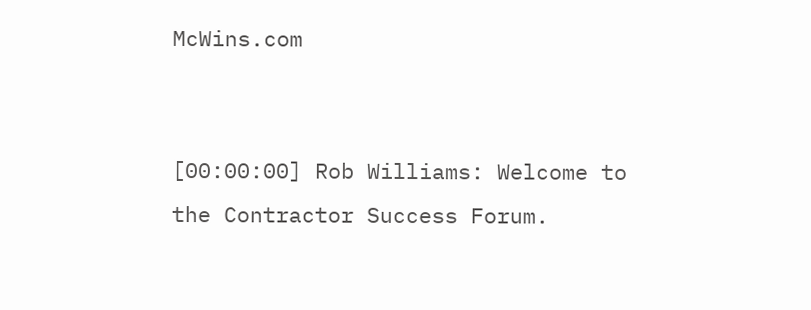McWins.com


[00:00:00] Rob Williams: Welcome to the Contractor Success Forum.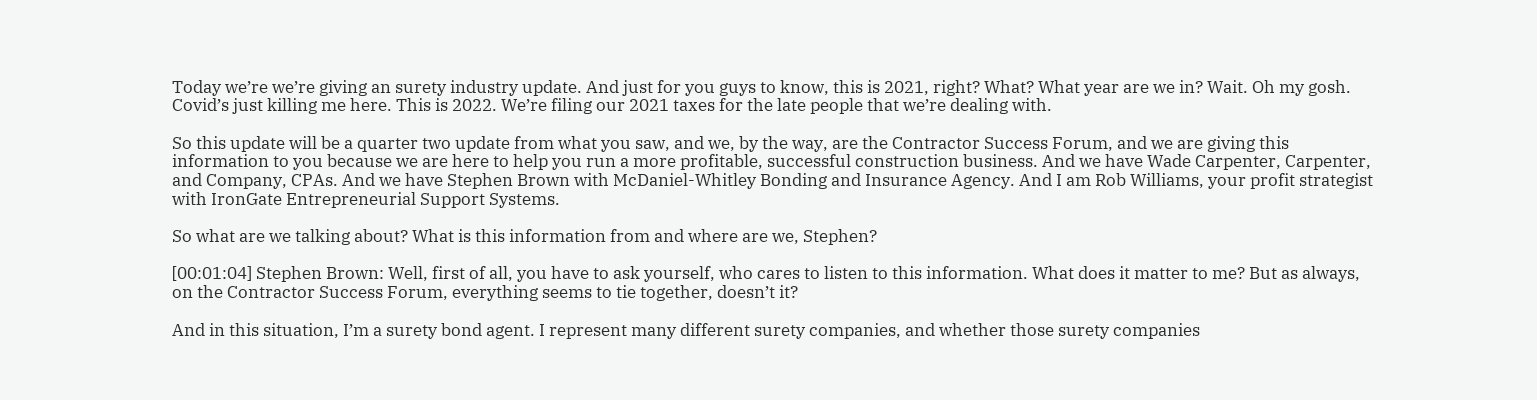Today we’re we’re giving an surety industry update. And just for you guys to know, this is 2021, right? What? What year are we in? Wait. Oh my gosh. Covid’s just killing me here. This is 2022. We’re filing our 2021 taxes for the late people that we’re dealing with.

So this update will be a quarter two update from what you saw, and we, by the way, are the Contractor Success Forum, and we are giving this information to you because we are here to help you run a more profitable, successful construction business. And we have Wade Carpenter, Carpenter, and Company, CPAs. And we have Stephen Brown with McDaniel-Whitley Bonding and Insurance Agency. And I am Rob Williams, your profit strategist with IronGate Entrepreneurial Support Systems.

So what are we talking about? What is this information from and where are we, Stephen?

[00:01:04] Stephen Brown: Well, first of all, you have to ask yourself, who cares to listen to this information. What does it matter to me? But as always, on the Contractor Success Forum, everything seems to tie together, doesn’t it?

And in this situation, I’m a surety bond agent. I represent many different surety companies, and whether those surety companies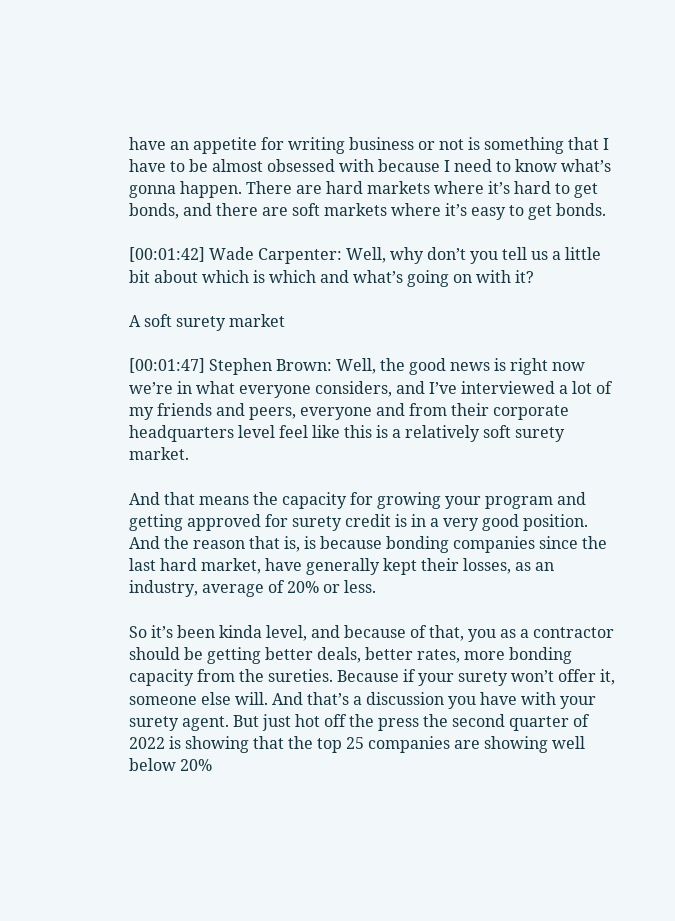have an appetite for writing business or not is something that I have to be almost obsessed with because I need to know what’s gonna happen. There are hard markets where it’s hard to get bonds, and there are soft markets where it’s easy to get bonds.

[00:01:42] Wade Carpenter: Well, why don’t you tell us a little bit about which is which and what’s going on with it?

A soft surety market

[00:01:47] Stephen Brown: Well, the good news is right now we’re in what everyone considers, and I’ve interviewed a lot of my friends and peers, everyone and from their corporate headquarters level feel like this is a relatively soft surety market.

And that means the capacity for growing your program and getting approved for surety credit is in a very good position. And the reason that is, is because bonding companies since the last hard market, have generally kept their losses, as an industry, average of 20% or less.

So it’s been kinda level, and because of that, you as a contractor should be getting better deals, better rates, more bonding capacity from the sureties. Because if your surety won’t offer it, someone else will. And that’s a discussion you have with your surety agent. But just hot off the press the second quarter of 2022 is showing that the top 25 companies are showing well below 20%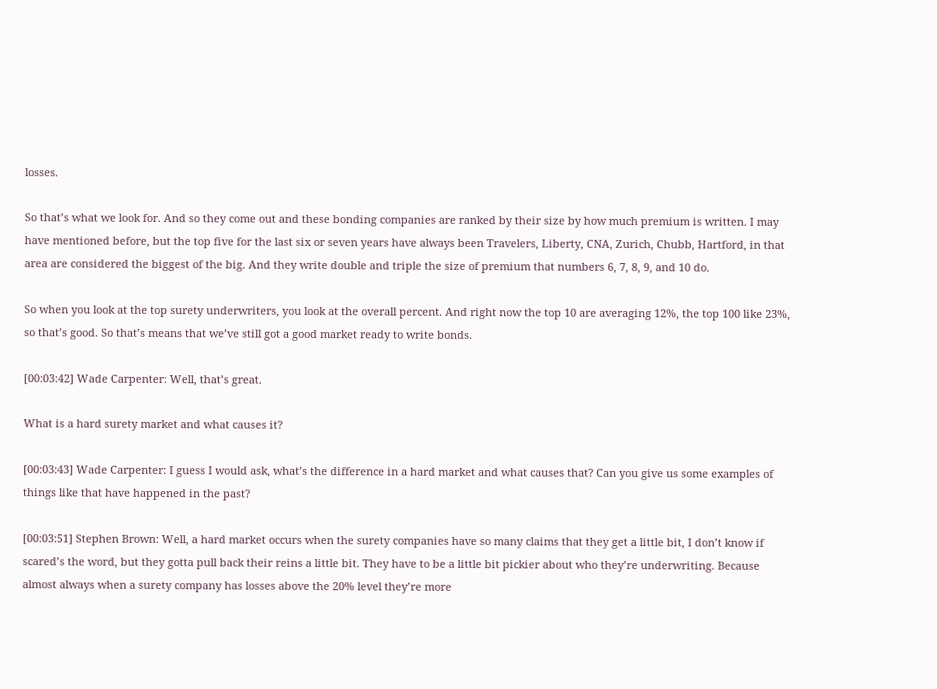losses.

So that’s what we look for. And so they come out and these bonding companies are ranked by their size by how much premium is written. I may have mentioned before, but the top five for the last six or seven years have always been Travelers, Liberty, CNA, Zurich, Chubb, Hartford, in that area are considered the biggest of the big. And they write double and triple the size of premium that numbers 6, 7, 8, 9, and 10 do.

So when you look at the top surety underwriters, you look at the overall percent. And right now the top 10 are averaging 12%, the top 100 like 23%, so that’s good. So that’s means that we’ve still got a good market ready to write bonds.

[00:03:42] Wade Carpenter: Well, that’s great.

What is a hard surety market and what causes it?

[00:03:43] Wade Carpenter: I guess I would ask, what’s the difference in a hard market and what causes that? Can you give us some examples of things like that have happened in the past?

[00:03:51] Stephen Brown: Well, a hard market occurs when the surety companies have so many claims that they get a little bit, I don’t know if scared’s the word, but they gotta pull back their reins a little bit. They have to be a little bit pickier about who they’re underwriting. Because almost always when a surety company has losses above the 20% level they’re more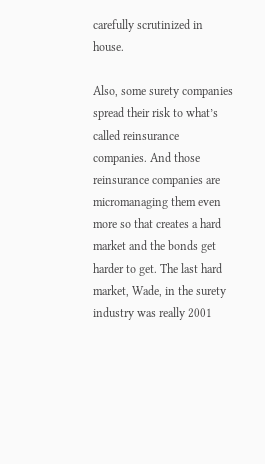carefully scrutinized in house.

Also, some surety companies spread their risk to what’s called reinsurance companies. And those reinsurance companies are micromanaging them even more so that creates a hard market and the bonds get harder to get. The last hard market, Wade, in the surety industry was really 2001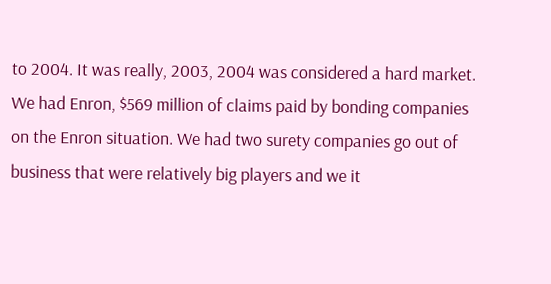to 2004. It was really, 2003, 2004 was considered a hard market. We had Enron, $569 million of claims paid by bonding companies on the Enron situation. We had two surety companies go out of business that were relatively big players and we it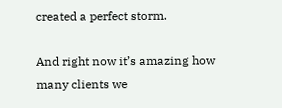created a perfect storm.

And right now it’s amazing how many clients we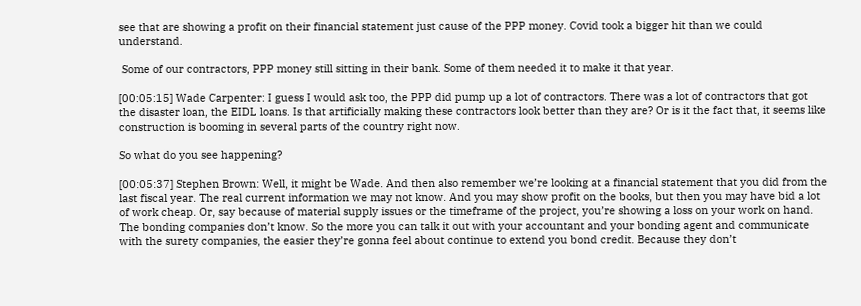see that are showing a profit on their financial statement just cause of the PPP money. Covid took a bigger hit than we could understand.

 Some of our contractors, PPP money still sitting in their bank. Some of them needed it to make it that year.

[00:05:15] Wade Carpenter: I guess I would ask too, the PPP did pump up a lot of contractors. There was a lot of contractors that got the disaster loan, the EIDL loans. Is that artificially making these contractors look better than they are? Or is it the fact that, it seems like construction is booming in several parts of the country right now.

So what do you see happening?

[00:05:37] Stephen Brown: Well, it might be Wade. And then also remember we’re looking at a financial statement that you did from the last fiscal year. The real current information we may not know. And you may show profit on the books, but then you may have bid a lot of work cheap. Or, say because of material supply issues or the timeframe of the project, you’re showing a loss on your work on hand. The bonding companies don’t know. So the more you can talk it out with your accountant and your bonding agent and communicate with the surety companies, the easier they’re gonna feel about continue to extend you bond credit. Because they don’t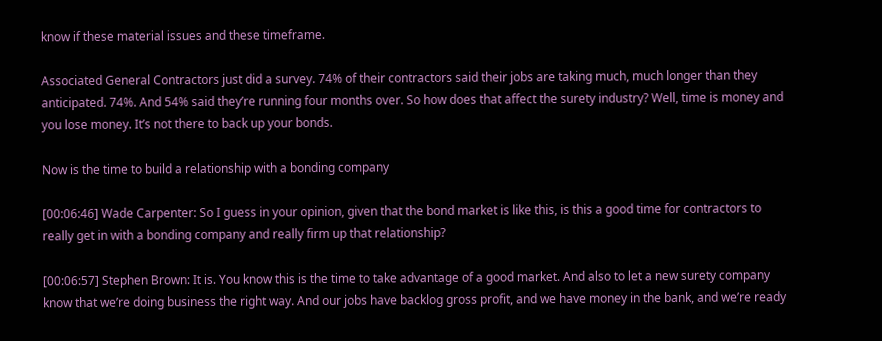know if these material issues and these timeframe.

Associated General Contractors just did a survey. 74% of their contractors said their jobs are taking much, much longer than they anticipated. 74%. And 54% said they’re running four months over. So how does that affect the surety industry? Well, time is money and you lose money. It’s not there to back up your bonds.

Now is the time to build a relationship with a bonding company

[00:06:46] Wade Carpenter: So I guess in your opinion, given that the bond market is like this, is this a good time for contractors to really get in with a bonding company and really firm up that relationship?

[00:06:57] Stephen Brown: It is. You know this is the time to take advantage of a good market. And also to let a new surety company know that we’re doing business the right way. And our jobs have backlog gross profit, and we have money in the bank, and we’re ready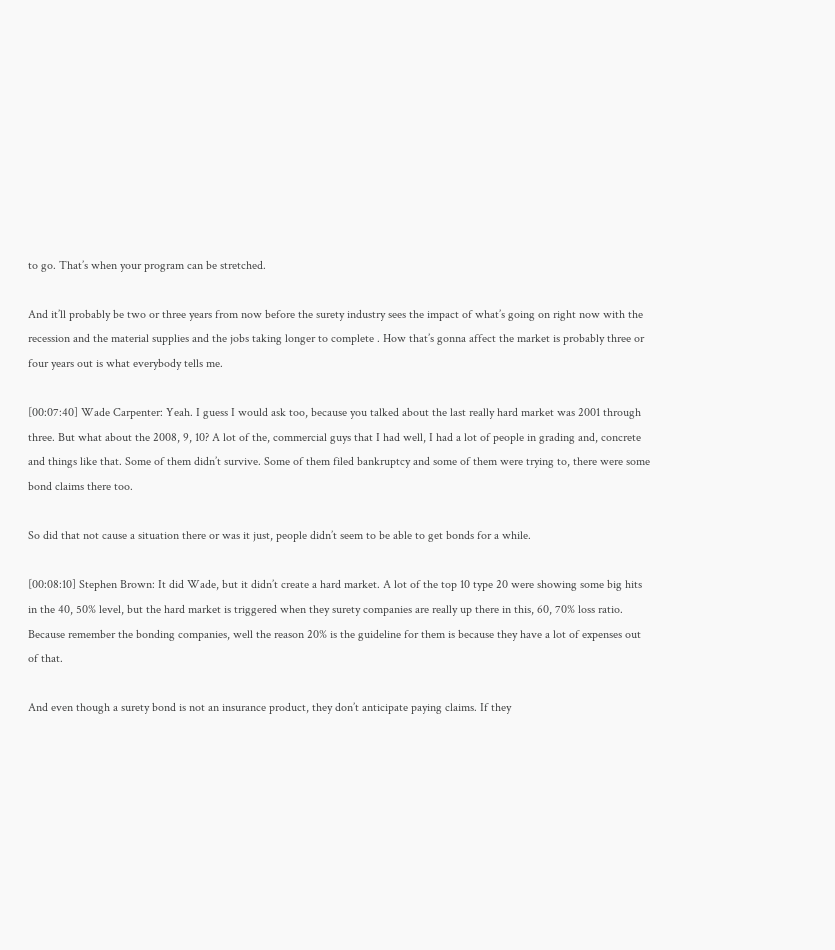to go. That’s when your program can be stretched.

And it’ll probably be two or three years from now before the surety industry sees the impact of what’s going on right now with the recession and the material supplies and the jobs taking longer to complete . How that’s gonna affect the market is probably three or four years out is what everybody tells me.

[00:07:40] Wade Carpenter: Yeah. I guess I would ask too, because you talked about the last really hard market was 2001 through three. But what about the 2008, 9, 10? A lot of the, commercial guys that I had well, I had a lot of people in grading and, concrete and things like that. Some of them didn’t survive. Some of them filed bankruptcy and some of them were trying to, there were some bond claims there too.

So did that not cause a situation there or was it just, people didn’t seem to be able to get bonds for a while.

[00:08:10] Stephen Brown: It did Wade, but it didn’t create a hard market. A lot of the top 10 type 20 were showing some big hits in the 40, 50% level, but the hard market is triggered when they surety companies are really up there in this, 60, 70% loss ratio. Because remember the bonding companies, well the reason 20% is the guideline for them is because they have a lot of expenses out of that.

And even though a surety bond is not an insurance product, they don’t anticipate paying claims. If they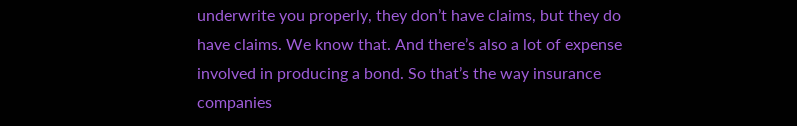underwrite you properly, they don’t have claims, but they do have claims. We know that. And there’s also a lot of expense involved in producing a bond. So that’s the way insurance companies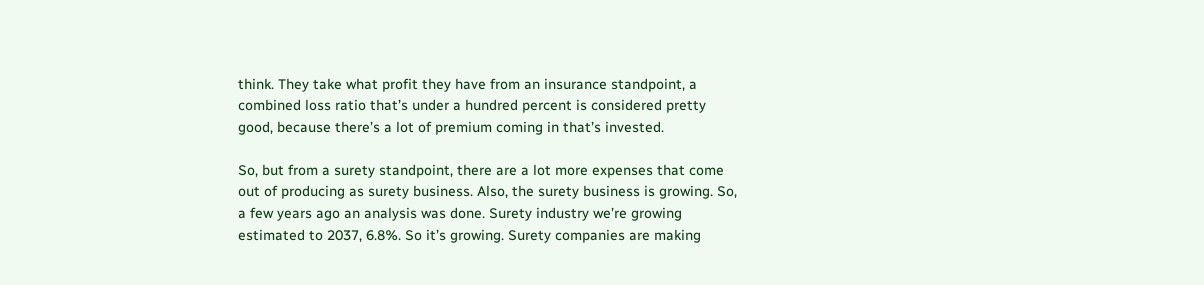think. They take what profit they have from an insurance standpoint, a combined loss ratio that’s under a hundred percent is considered pretty good, because there’s a lot of premium coming in that’s invested.

So, but from a surety standpoint, there are a lot more expenses that come out of producing as surety business. Also, the surety business is growing. So, a few years ago an analysis was done. Surety industry we’re growing estimated to 2037, 6.8%. So it’s growing. Surety companies are making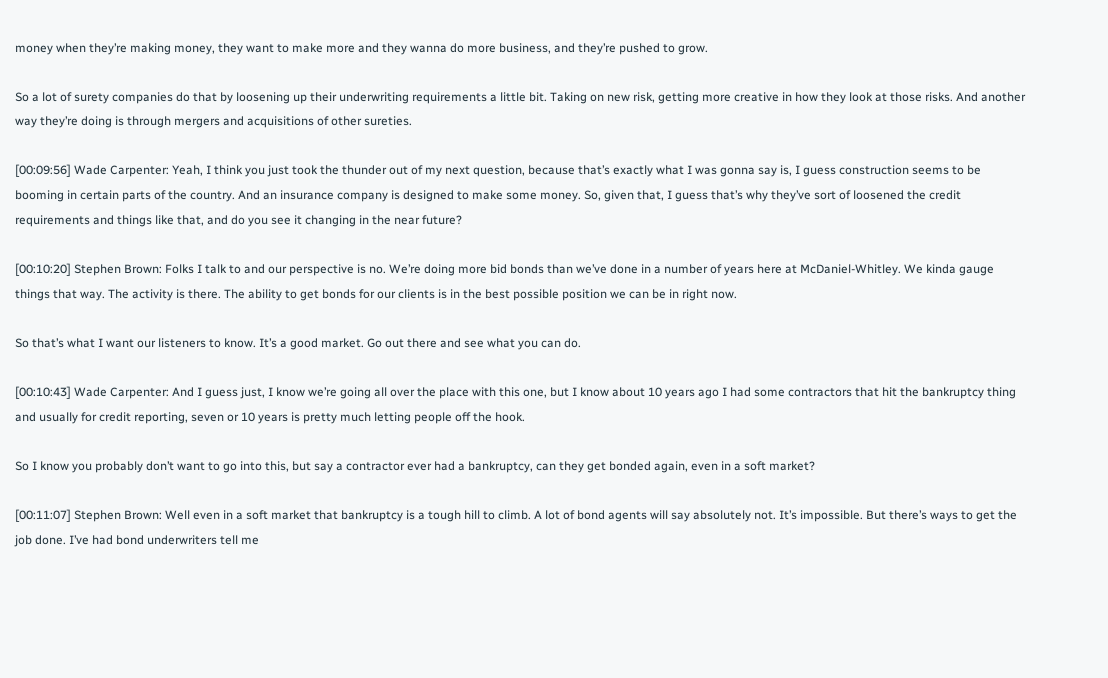money when they’re making money, they want to make more and they wanna do more business, and they’re pushed to grow.

So a lot of surety companies do that by loosening up their underwriting requirements a little bit. Taking on new risk, getting more creative in how they look at those risks. And another way they’re doing is through mergers and acquisitions of other sureties.

[00:09:56] Wade Carpenter: Yeah, I think you just took the thunder out of my next question, because that’s exactly what I was gonna say is, I guess construction seems to be booming in certain parts of the country. And an insurance company is designed to make some money. So, given that, I guess that’s why they’ve sort of loosened the credit requirements and things like that, and do you see it changing in the near future?

[00:10:20] Stephen Brown: Folks I talk to and our perspective is no. We’re doing more bid bonds than we’ve done in a number of years here at McDaniel-Whitley. We kinda gauge things that way. The activity is there. The ability to get bonds for our clients is in the best possible position we can be in right now.

So that’s what I want our listeners to know. It’s a good market. Go out there and see what you can do.

[00:10:43] Wade Carpenter: And I guess just, I know we’re going all over the place with this one, but I know about 10 years ago I had some contractors that hit the bankruptcy thing and usually for credit reporting, seven or 10 years is pretty much letting people off the hook.

So I know you probably don’t want to go into this, but say a contractor ever had a bankruptcy, can they get bonded again, even in a soft market?

[00:11:07] Stephen Brown: Well even in a soft market that bankruptcy is a tough hill to climb. A lot of bond agents will say absolutely not. It’s impossible. But there’s ways to get the job done. I’ve had bond underwriters tell me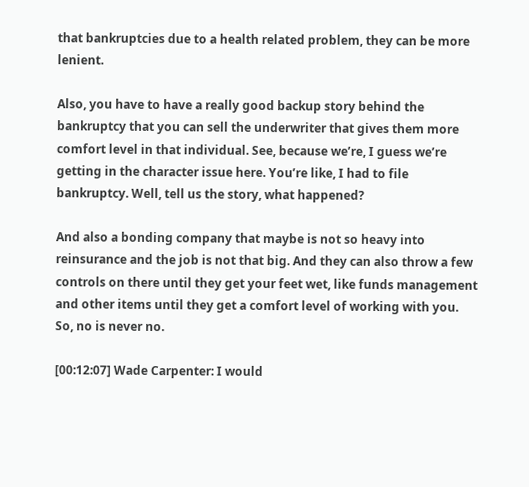that bankruptcies due to a health related problem, they can be more lenient.

Also, you have to have a really good backup story behind the bankruptcy that you can sell the underwriter that gives them more comfort level in that individual. See, because we’re, I guess we’re getting in the character issue here. You’re like, I had to file bankruptcy. Well, tell us the story, what happened?

And also a bonding company that maybe is not so heavy into reinsurance and the job is not that big. And they can also throw a few controls on there until they get your feet wet, like funds management and other items until they get a comfort level of working with you. So, no is never no.

[00:12:07] Wade Carpenter: I would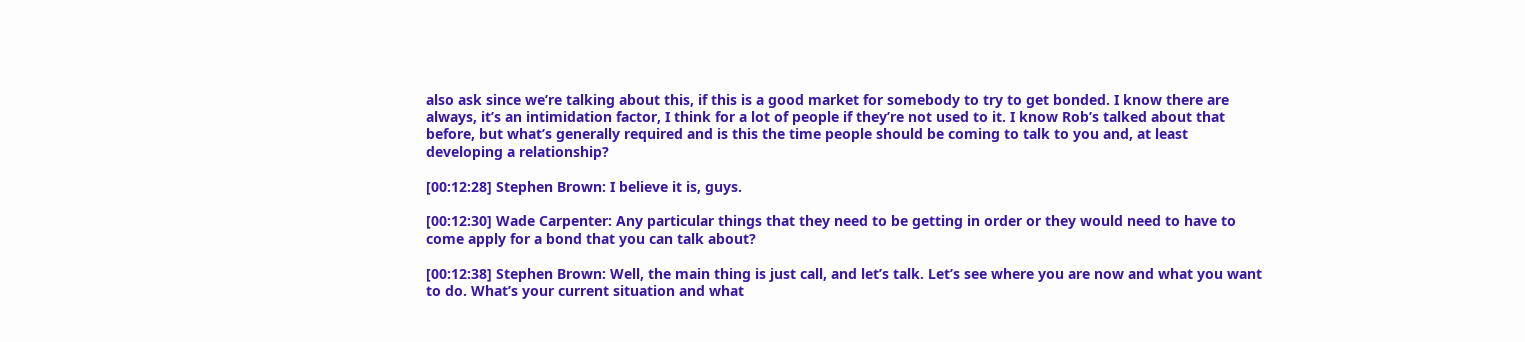also ask since we’re talking about this, if this is a good market for somebody to try to get bonded. I know there are always, it’s an intimidation factor, I think for a lot of people if they’re not used to it. I know Rob’s talked about that before, but what’s generally required and is this the time people should be coming to talk to you and, at least developing a relationship?

[00:12:28] Stephen Brown: I believe it is, guys.

[00:12:30] Wade Carpenter: Any particular things that they need to be getting in order or they would need to have to come apply for a bond that you can talk about?

[00:12:38] Stephen Brown: Well, the main thing is just call, and let’s talk. Let’s see where you are now and what you want to do. What’s your current situation and what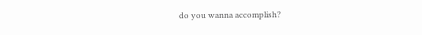do you wanna accomplish?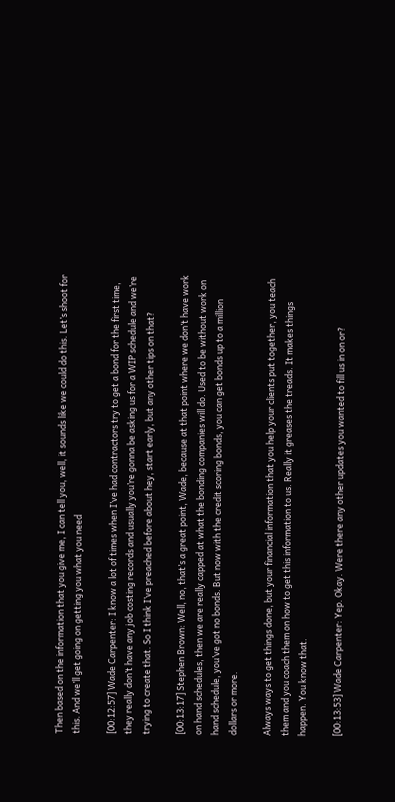Then based on the information that you give me, I can tell you, well, it sounds like we could do this. Let’s shoot for this. And we’ll get going on getting you what you need

[00:12:57] Wade Carpenter: I know a lot of times when I’ve had contractors try to get a bond for the first time, they really don’t have any job costing records and usually you’re gonna be asking us for a WIP schedule and we’re trying to create that. So I think I’ve preached before about hey, start early, but any other tips on that?

[00:13:17] Stephen Brown: Well, no, that’s a great point, Wade, because at that point where we don’t have work on hand schedules, then we are really capped at what the bonding companies will do. Used to be without work on hand schedule, you’ve got no bonds. But now with the credit scoring bonds, you can get bonds up to a million dollars or more.

Always ways to get things done, but your financial information that you help your clients put together, you teach them and you coach them on how to get this information to us. Really it greases the treads. It makes things happen. You know that.

[00:13:53] Wade Carpenter: Yep. Okay. Were there any other updates you wanted to fill us in on or?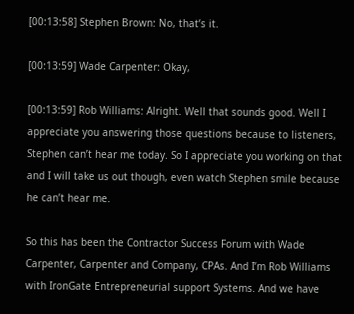[00:13:58] Stephen Brown: No, that’s it.

[00:13:59] Wade Carpenter: Okay,

[00:13:59] Rob Williams: Alright. Well that sounds good. Well I appreciate you answering those questions because to listeners, Stephen can’t hear me today. So I appreciate you working on that and I will take us out though, even watch Stephen smile because he can’t hear me.

So this has been the Contractor Success Forum with Wade Carpenter, Carpenter and Company, CPAs. And I’m Rob Williams with IronGate Entrepreneurial support Systems. And we have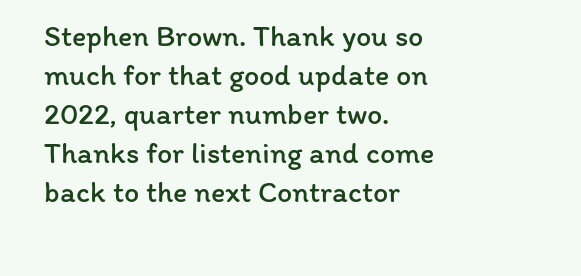Stephen Brown. Thank you so much for that good update on 2022, quarter number two. Thanks for listening and come back to the next Contractor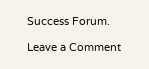Success Forum.

Leave a Comment